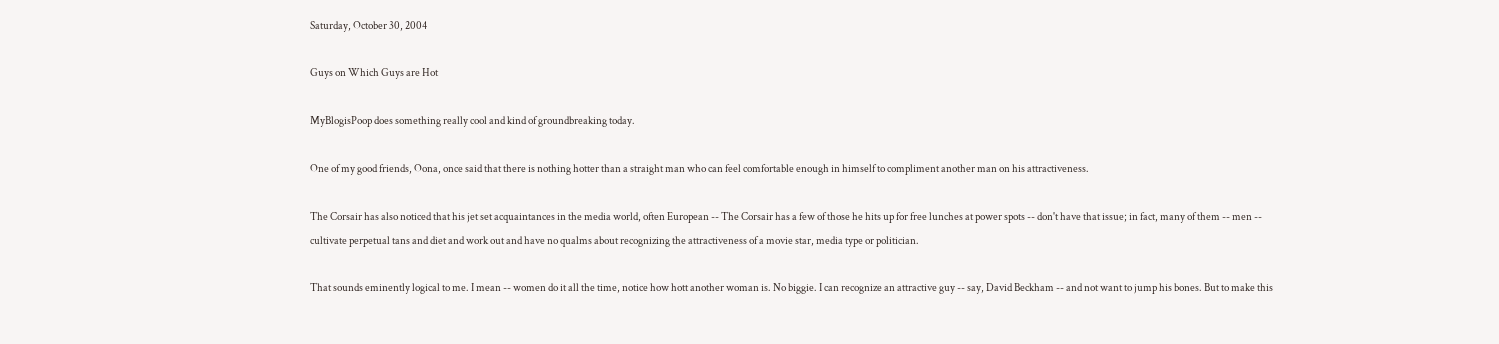Saturday, October 30, 2004

Guys on Which Guys are Hot

MyBlogisPoop does something really cool and kind of groundbreaking today.

One of my good friends, Oona, once said that there is nothing hotter than a straight man who can feel comfortable enough in himself to compliment another man on his attractiveness.

The Corsair has also noticed that his jet set acquaintances in the media world, often European -- The Corsair has a few of those he hits up for free lunches at power spots -- don't have that issue; in fact, many of them -- men -- cultivate perpetual tans and diet and work out and have no qualms about recognizing the attractiveness of a movie star, media type or politician.

That sounds eminently logical to me. I mean -- women do it all the time, notice how hott another woman is. No biggie. I can recognize an attractive guy -- say, David Beckham -- and not want to jump his bones. But to make this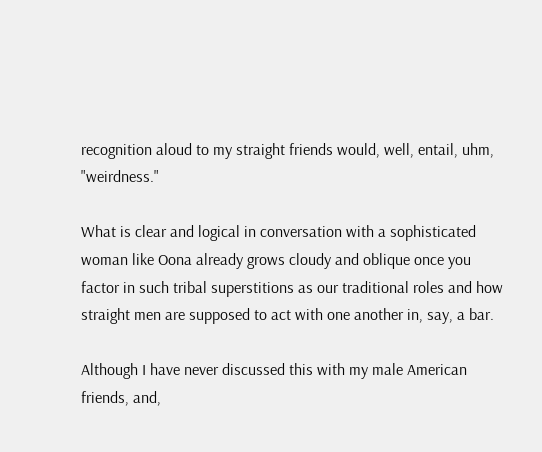recognition aloud to my straight friends would, well, entail, uhm, "weirdness."

What is clear and logical in conversation with a sophisticated woman like Oona already grows cloudy and oblique once you factor in such tribal superstitions as our traditional roles and how straight men are supposed to act with one another in, say, a bar.

Although I have never discussed this with my male American friends, and,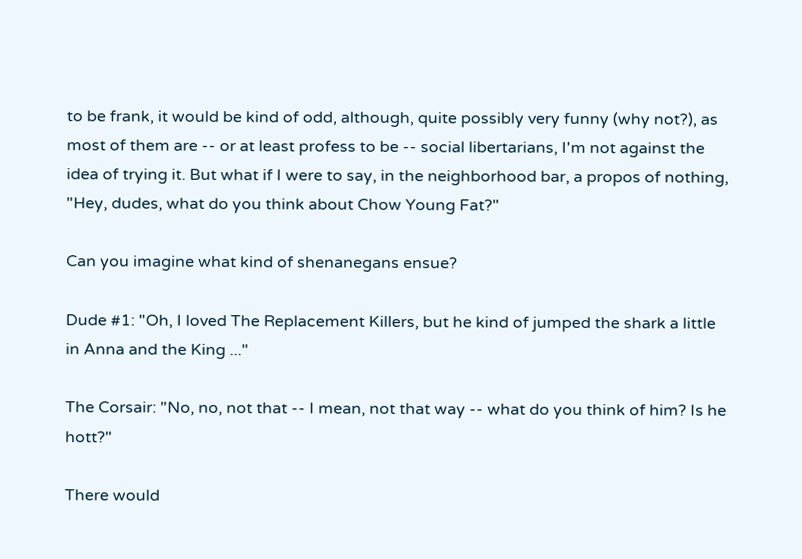to be frank, it would be kind of odd, although, quite possibly very funny (why not?), as most of them are -- or at least profess to be -- social libertarians, I'm not against the idea of trying it. But what if I were to say, in the neighborhood bar, a propos of nothing, "Hey, dudes, what do you think about Chow Young Fat?"

Can you imagine what kind of shenanegans ensue?

Dude #1: "Oh, I loved The Replacement Killers, but he kind of jumped the shark a little in Anna and the King ..."

The Corsair: "No, no, not that -- I mean, not that way -- what do you think of him? Is he hott?"

There would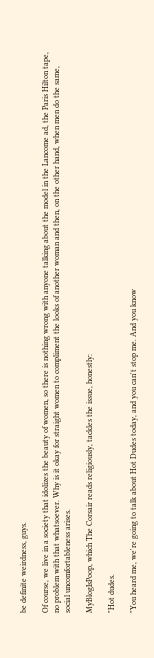be definite weirdness, guys.

Of course, we live in a society that idolizes the beauty of women, so there is nothing wrong with anyone talking about the model in the Lancome ad, the Paris Hilton tape, no problem with that whatsoever. Why is it okay for straight women to compliment the looks of another woman and then, on the other hand, when men do the same, social uncomfortableness arises.

MyBlogIsPoop, which The Corsair reads religiously, tackles the issue, honestly:

"Hot dudes.

"You heard me, we're going to talk about Hot Dudes today, and you can't stop me. And you know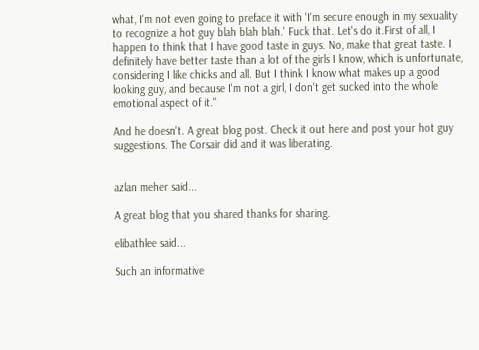what, I'm not even going to preface it with 'I'm secure enough in my sexuality to recognize a hot guy blah blah blah.' Fuck that. Let's do it.First of all, I happen to think that I have good taste in guys. No, make that great taste. I definitely have better taste than a lot of the girls I know, which is unfortunate, considering I like chicks and all. But I think I know what makes up a good looking guy, and because I'm not a girl, I don't get sucked into the whole emotional aspect of it."

And he doesn't. A great blog post. Check it out here and post your hot guy suggestions. The Corsair did and it was liberating.


azlan meher said...

A great blog that you shared thanks for sharing.

elibathlee said...

Such an informative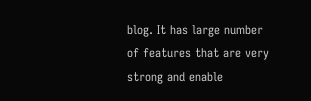blog. It has large number of features that are very strong and enable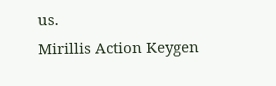us.
Mirillis Action Keygen